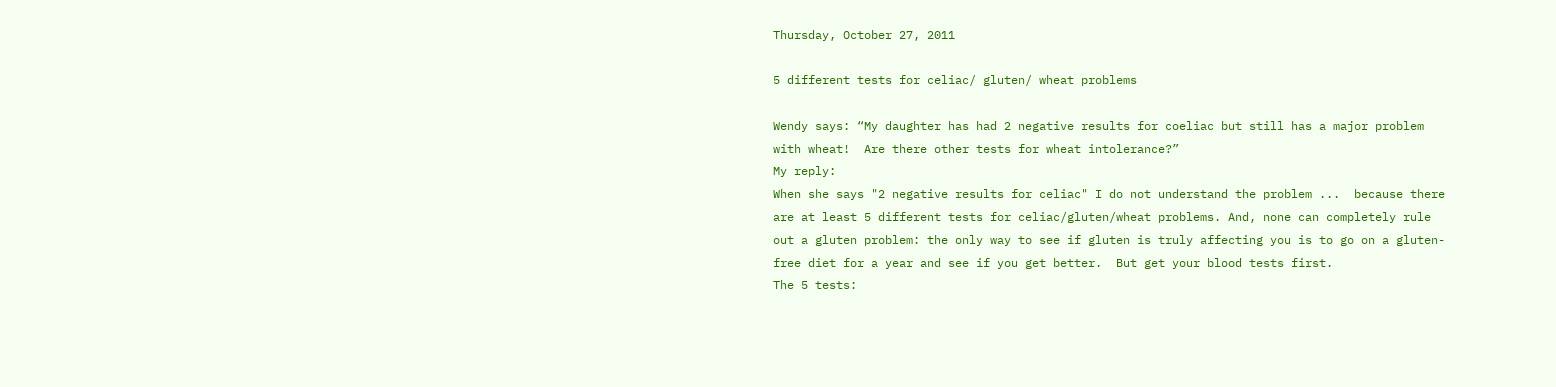Thursday, October 27, 2011

5 different tests for celiac/ gluten/ wheat problems

Wendy says: “My daughter has had 2 negative results for coeliac but still has a major problem with wheat!  Are there other tests for wheat intolerance?”
My reply:
When she says "2 negative results for celiac" I do not understand the problem ...  because there are at least 5 different tests for celiac/gluten/wheat problems. And, none can completely rule out a gluten problem: the only way to see if gluten is truly affecting you is to go on a gluten-free diet for a year and see if you get better.  But get your blood tests first.
The 5 tests: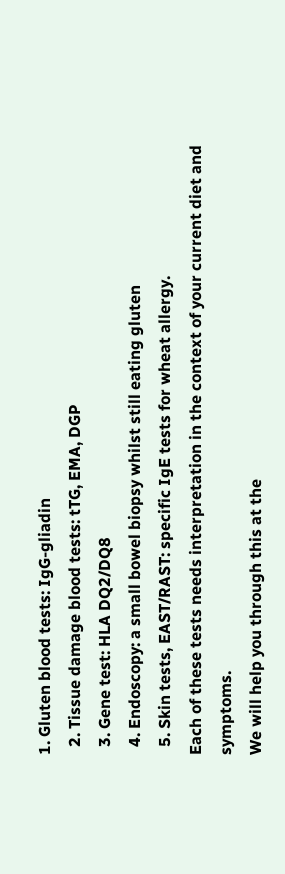1. Gluten blood tests: IgG-gliadin
  2. Tissue damage blood tests: tTG, EMA, DGP
  3. Gene test: HLA DQ2/DQ8
  4. Endoscopy: a small bowel biopsy whilst still eating gluten
  5. Skin tests, EAST/RAST: specific IgE tests for wheat allergy.
Each of these tests needs interpretation in the context of your current diet and symptoms.
We will help you through this at the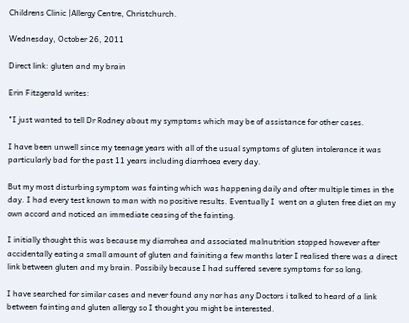Childrens Clinic |Allergy Centre, Christchurch.

Wednesday, October 26, 2011

Direct link: gluten and my brain

Erin Fitzgerald writes:

"I just wanted to tell Dr Rodney about my symptoms which may be of assistance for other cases.

I have been unwell since my teenage years with all of the usual symptoms of gluten intolerance it was particularly bad for the past 11 years including diarrhoea every day.

But my most disturbing symptom was fainting which was happening daily and ofter multiple times in the day. I had every test known to man with no positive results. Eventually I  went on a gluten free diet on my own accord and noticed an immediate ceasing of the fainting.

I initially thought this was because my diarrohea and associated malnutrition stopped however after accidentally eating a small amount of gluten and fainiting a few months later I realised there was a direct link between gluten and my brain. Possibily because I had suffered severe symptoms for so long.

I have searched for similar cases and never found any nor has any Doctors i talked to heard of a link between fainting and gluten allergy so I thought you might be interested.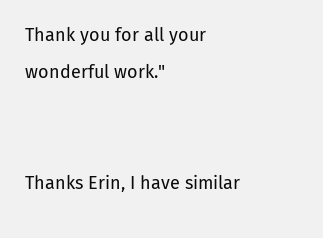Thank you for all your wonderful work."


Thanks Erin, I have similar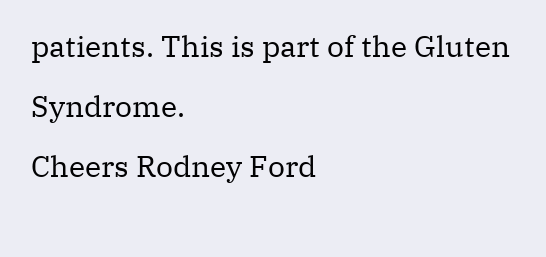patients. This is part of the Gluten Syndrome.
Cheers Rodney Ford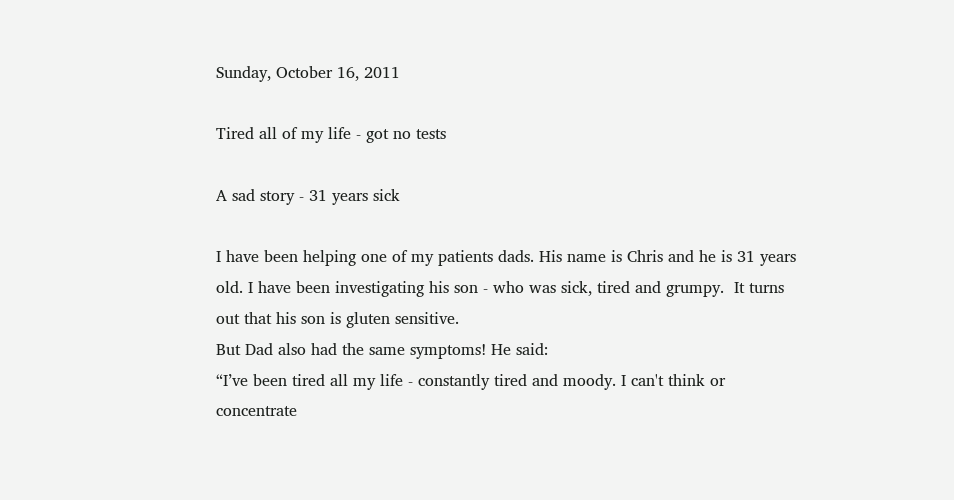Sunday, October 16, 2011

Tired all of my life - got no tests

A sad story - 31 years sick

I have been helping one of my patients dads. His name is Chris and he is 31 years old. I have been investigating his son - who was sick, tired and grumpy.  It turns out that his son is gluten sensitive.
But Dad also had the same symptoms! He said:
“I’ve been tired all my life - constantly tired and moody. I can't think or concentrate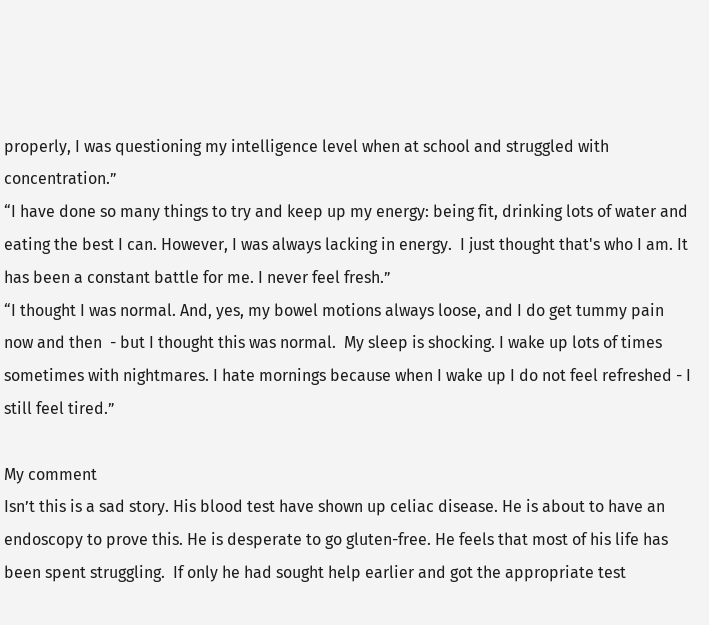properly, I was questioning my intelligence level when at school and struggled with concentration.”
“I have done so many things to try and keep up my energy: being fit, drinking lots of water and eating the best I can. However, I was always lacking in energy.  I just thought that's who I am. It has been a constant battle for me. I never feel fresh.”
“I thought I was normal. And, yes, my bowel motions always loose, and I do get tummy pain now and then  - but I thought this was normal.  My sleep is shocking. I wake up lots of times sometimes with nightmares. I hate mornings because when I wake up I do not feel refreshed - I still feel tired.”

My comment
Isn’t this is a sad story. His blood test have shown up celiac disease. He is about to have an endoscopy to prove this. He is desperate to go gluten-free. He feels that most of his life has been spent struggling.  If only he had sought help earlier and got the appropriate test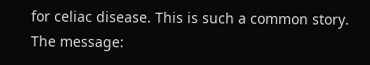for celiac disease. This is such a common story.
The message: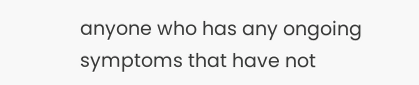anyone who has any ongoing symptoms that have not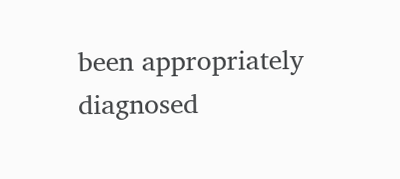been appropriately diagnosed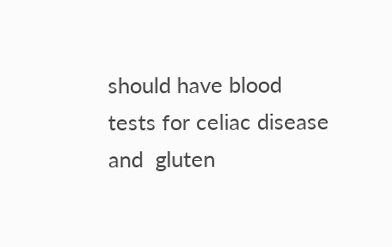should have blood tests for celiac disease and  gluten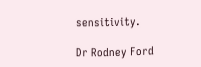sensitivity.

Dr Rodney Ford